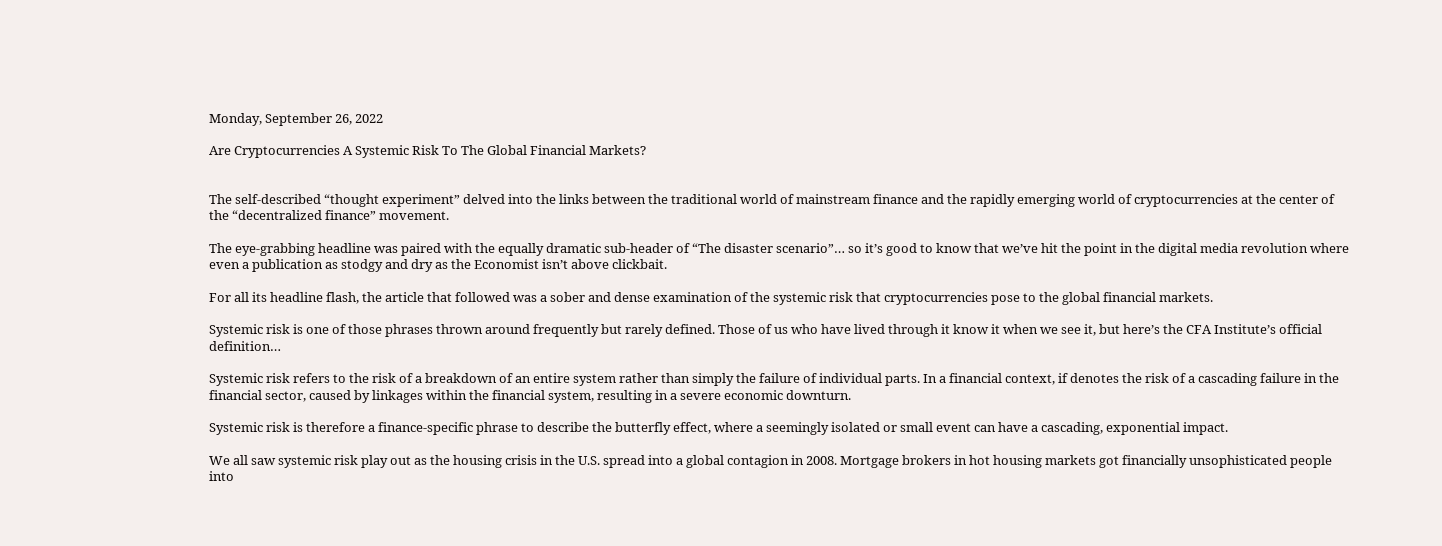Monday, September 26, 2022

Are Cryptocurrencies A Systemic Risk To The Global Financial Markets?


The self-described “thought experiment” delved into the links between the traditional world of mainstream finance and the rapidly emerging world of cryptocurrencies at the center of the “decentralized finance” movement.

The eye-grabbing headline was paired with the equally dramatic sub-header of “The disaster scenario”… so it’s good to know that we’ve hit the point in the digital media revolution where even a publication as stodgy and dry as the Economist isn’t above clickbait.

For all its headline flash, the article that followed was a sober and dense examination of the systemic risk that cryptocurrencies pose to the global financial markets.

Systemic risk is one of those phrases thrown around frequently but rarely defined. Those of us who have lived through it know it when we see it, but here’s the CFA Institute’s official definition…

Systemic risk refers to the risk of a breakdown of an entire system rather than simply the failure of individual parts. In a financial context, if denotes the risk of a cascading failure in the financial sector, caused by linkages within the financial system, resulting in a severe economic downturn.

Systemic risk is therefore a finance-specific phrase to describe the butterfly effect, where a seemingly isolated or small event can have a cascading, exponential impact.

We all saw systemic risk play out as the housing crisis in the U.S. spread into a global contagion in 2008. Mortgage brokers in hot housing markets got financially unsophisticated people into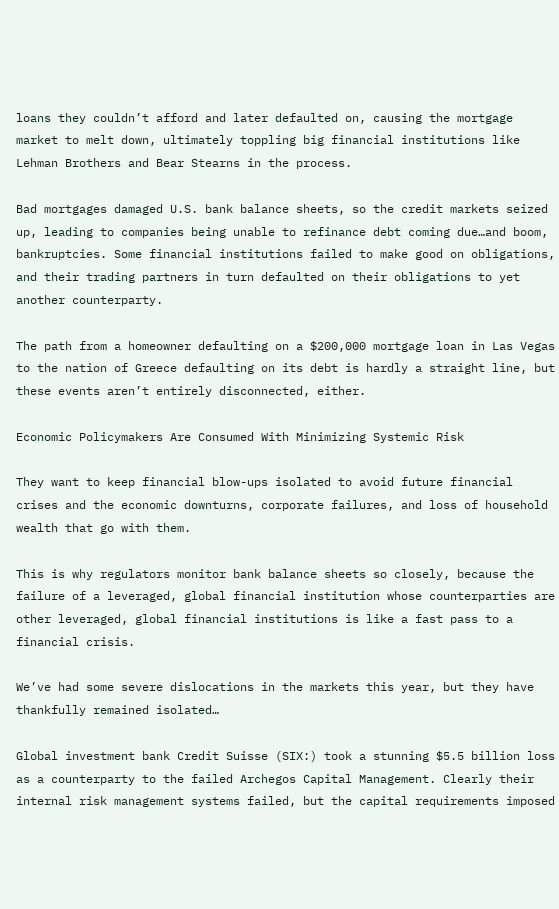loans they couldn’t afford and later defaulted on, causing the mortgage market to melt down, ultimately toppling big financial institutions like Lehman Brothers and Bear Stearns in the process.

Bad mortgages damaged U.S. bank balance sheets, so the credit markets seized up, leading to companies being unable to refinance debt coming due…and boom, bankruptcies. Some financial institutions failed to make good on obligations, and their trading partners in turn defaulted on their obligations to yet another counterparty.

The path from a homeowner defaulting on a $200,000 mortgage loan in Las Vegas to the nation of Greece defaulting on its debt is hardly a straight line, but these events aren’t entirely disconnected, either.

Economic Policymakers Are Consumed With Minimizing Systemic Risk

They want to keep financial blow-ups isolated to avoid future financial crises and the economic downturns, corporate failures, and loss of household wealth that go with them.

This is why regulators monitor bank balance sheets so closely, because the failure of a leveraged, global financial institution whose counterparties are other leveraged, global financial institutions is like a fast pass to a financial crisis.

We’ve had some severe dislocations in the markets this year, but they have thankfully remained isolated…

Global investment bank Credit Suisse (SIX:) took a stunning $5.5 billion loss as a counterparty to the failed Archegos Capital Management. Clearly their internal risk management systems failed, but the capital requirements imposed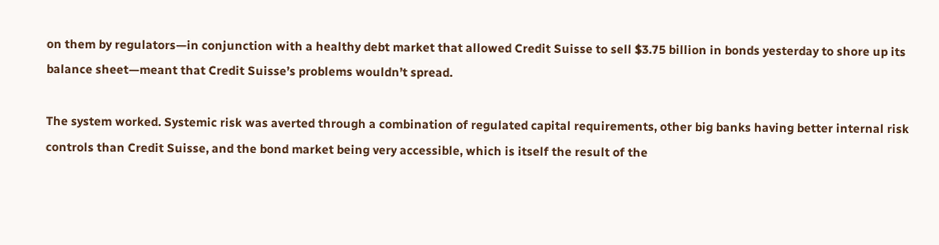on them by regulators—in conjunction with a healthy debt market that allowed Credit Suisse to sell $3.75 billion in bonds yesterday to shore up its balance sheet—meant that Credit Suisse’s problems wouldn’t spread.

The system worked. Systemic risk was averted through a combination of regulated capital requirements, other big banks having better internal risk controls than Credit Suisse, and the bond market being very accessible, which is itself the result of the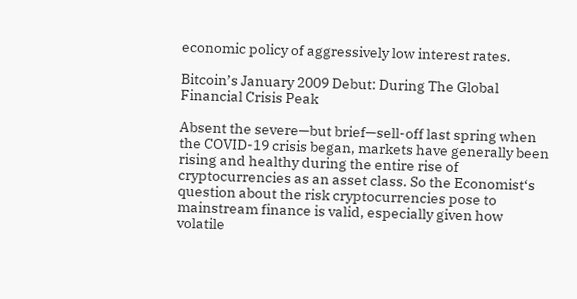economic policy of aggressively low interest rates.

Bitcoin’s January 2009 Debut: During The Global Financial Crisis Peak

Absent the severe—but brief—sell-off last spring when the COVID-19 crisis began, markets have generally been rising and healthy during the entire rise of cryptocurrencies as an asset class. So the Economist‘s question about the risk cryptocurrencies pose to mainstream finance is valid, especially given how volatile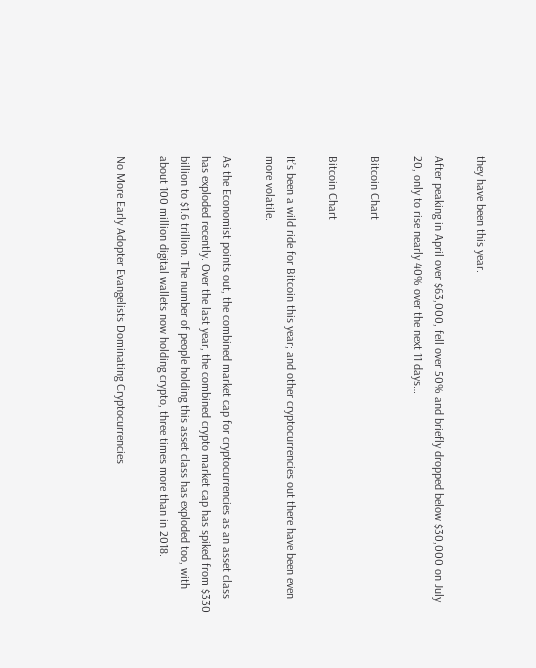they have been this year.

After peaking in April over $63,000, fell over 50% and briefly dropped below $30,000 on July 20, only to rise nearly 40% over the next 11 days…

Bitcoin Chart

Bitcoin Chart

It’s been a wild ride for Bitcoin this year; and other cryptocurrencies out there have been even more volatile.

As the Economist points out, the combined market cap for cryptocurrencies as an asset class has exploded recently. Over the last year, the combined crypto market cap has spiked from $330 billion to $1.6 trillion. The number of people holding this asset class has exploded too, with about 100 million digital wallets now holding crypto, three times more than in 2018.

No More Early Adopter Evangelists Dominating Cryptocurrencies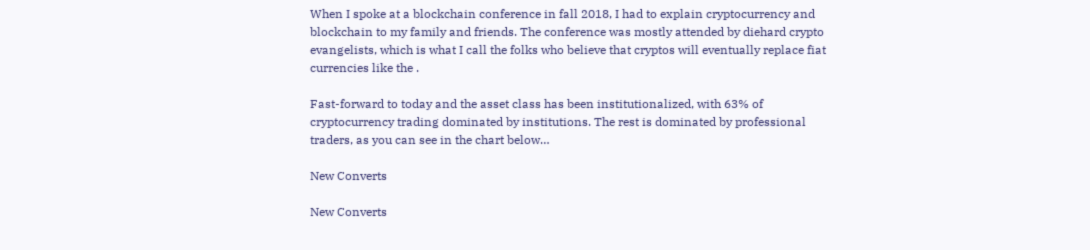When I spoke at a blockchain conference in fall 2018, I had to explain cryptocurrency and blockchain to my family and friends. The conference was mostly attended by diehard crypto evangelists, which is what I call the folks who believe that cryptos will eventually replace fiat currencies like the .

Fast-forward to today and the asset class has been institutionalized, with 63% of cryptocurrency trading dominated by institutions. The rest is dominated by professional traders, as you can see in the chart below…

New Converts

New Converts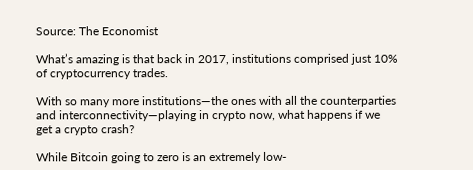Source: The Economist

What’s amazing is that back in 2017, institutions comprised just 10% of cryptocurrency trades.

With so many more institutions—the ones with all the counterparties and interconnectivity—playing in crypto now, what happens if we get a crypto crash?

While Bitcoin going to zero is an extremely low-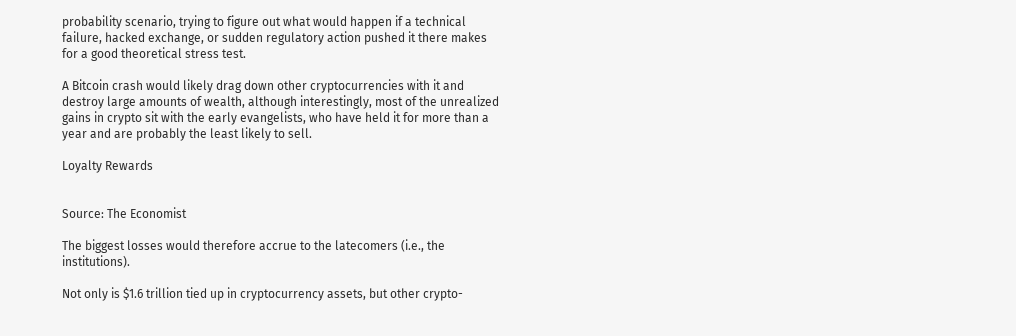probability scenario, trying to figure out what would happen if a technical failure, hacked exchange, or sudden regulatory action pushed it there makes for a good theoretical stress test.

A Bitcoin crash would likely drag down other cryptocurrencies with it and destroy large amounts of wealth, although interestingly, most of the unrealized gains in crypto sit with the early evangelists, who have held it for more than a year and are probably the least likely to sell.

Loyalty Rewards


Source: The Economist

The biggest losses would therefore accrue to the latecomers (i.e., the institutions).

Not only is $1.6 trillion tied up in cryptocurrency assets, but other crypto-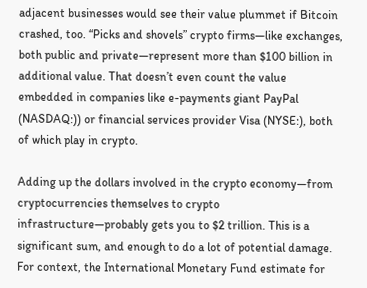adjacent businesses would see their value plummet if Bitcoin crashed, too. “Picks and shovels” crypto firms—like exchanges, both public and private—represent more than $100 billion in additional value. That doesn’t even count the value embedded in companies like e-payments giant PayPal (NASDAQ:)) or financial services provider Visa (NYSE:), both of which play in crypto.

Adding up the dollars involved in the crypto economy—from cryptocurrencies themselves to crypto infrastructure—probably gets you to $2 trillion. This is a significant sum, and enough to do a lot of potential damage. For context, the International Monetary Fund estimate for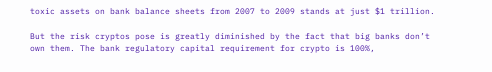toxic assets on bank balance sheets from 2007 to 2009 stands at just $1 trillion.

But the risk cryptos pose is greatly diminished by the fact that big banks don’t own them. The bank regulatory capital requirement for crypto is 100%,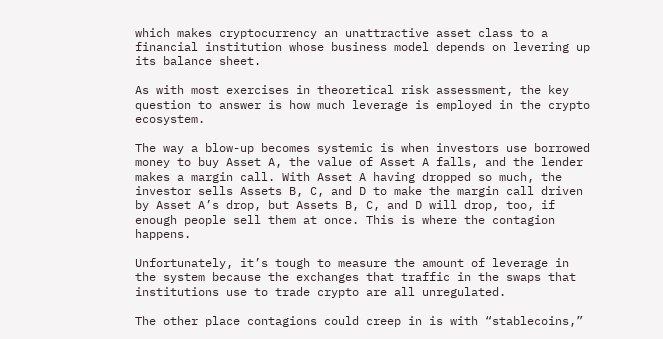which makes cryptocurrency an unattractive asset class to a financial institution whose business model depends on levering up its balance sheet.

As with most exercises in theoretical risk assessment, the key question to answer is how much leverage is employed in the crypto ecosystem.

The way a blow-up becomes systemic is when investors use borrowed money to buy Asset A, the value of Asset A falls, and the lender makes a margin call. With Asset A having dropped so much, the investor sells Assets B, C, and D to make the margin call driven by Asset A’s drop, but Assets B, C, and D will drop, too, if enough people sell them at once. This is where the contagion happens.

Unfortunately, it’s tough to measure the amount of leverage in the system because the exchanges that traffic in the swaps that institutions use to trade crypto are all unregulated.

The other place contagions could creep in is with “stablecoins,”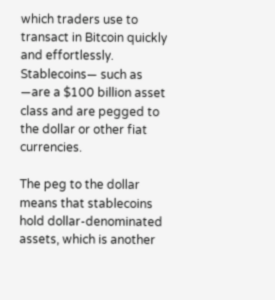which traders use to transact in Bitcoin quickly and effortlessly. Stablecoins— such as —are a $100 billion asset class and are pegged to the dollar or other fiat currencies.

The peg to the dollar means that stablecoins hold dollar-denominated assets, which is another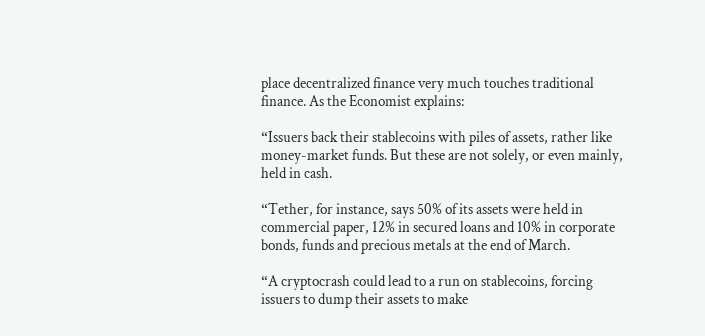place decentralized finance very much touches traditional finance. As the Economist explains:

“Issuers back their stablecoins with piles of assets, rather like money-market funds. But these are not solely, or even mainly, held in cash.

“Tether, for instance, says 50% of its assets were held in commercial paper, 12% in secured loans and 10% in corporate bonds, funds and precious metals at the end of March.

“A cryptocrash could lead to a run on stablecoins, forcing issuers to dump their assets to make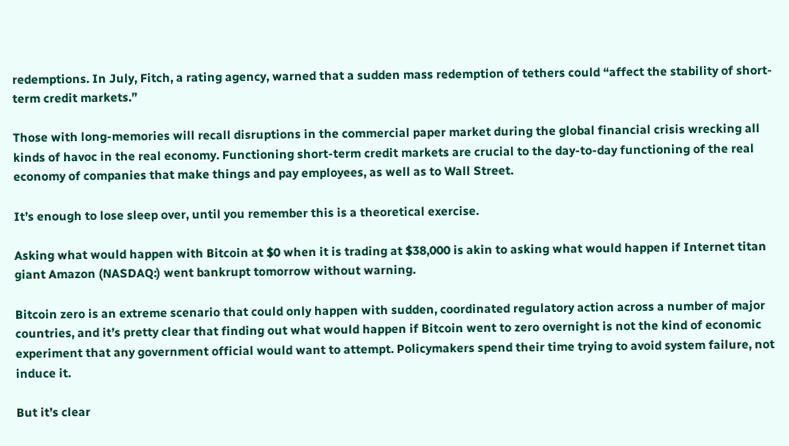redemptions. In July, Fitch, a rating agency, warned that a sudden mass redemption of tethers could “affect the stability of short-term credit markets.”

Those with long-memories will recall disruptions in the commercial paper market during the global financial crisis wrecking all kinds of havoc in the real economy. Functioning short-term credit markets are crucial to the day-to-day functioning of the real economy of companies that make things and pay employees, as well as to Wall Street.

It’s enough to lose sleep over, until you remember this is a theoretical exercise.

Asking what would happen with Bitcoin at $0 when it is trading at $38,000 is akin to asking what would happen if Internet titan giant Amazon (NASDAQ:) went bankrupt tomorrow without warning.

Bitcoin zero is an extreme scenario that could only happen with sudden, coordinated regulatory action across a number of major countries, and it’s pretty clear that finding out what would happen if Bitcoin went to zero overnight is not the kind of economic experiment that any government official would want to attempt. Policymakers spend their time trying to avoid system failure, not induce it.

But it’s clear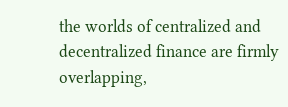the worlds of centralized and decentralized finance are firmly overlapping,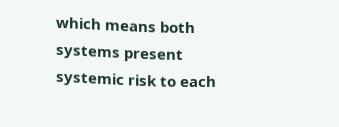which means both systems present systemic risk to each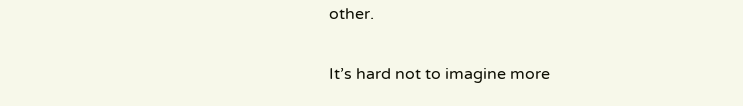other.

It’s hard not to imagine more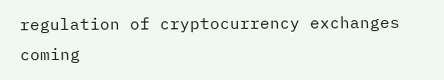regulation of cryptocurrency exchanges coming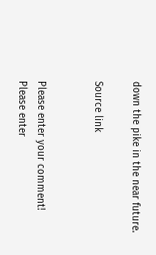down the pike in the near future.

Source link


Please enter your comment!
Please enter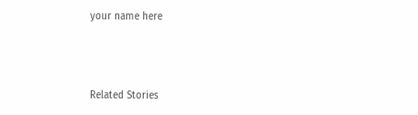your name here



Related Stories